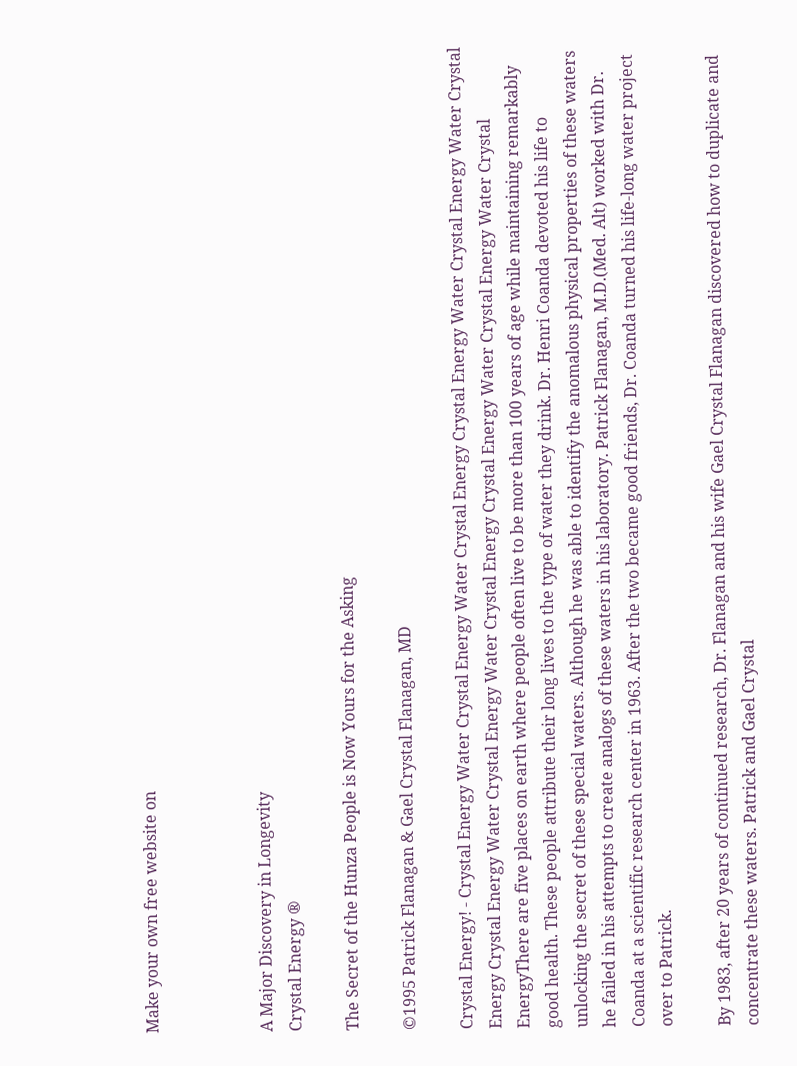Make your own free website on



A Major Discovery in Longevity
Crystal Energy ®

The Secret of the Hunza People is Now Yours for the Asking

©1995 Patrick Flanagan & Gael Crystal Flanagan, MD

Crystal Energy! - Crystal Energy Water Crystal Energy Water Crystal Energy Crystal Energy Water Crystal Energy Water Crystal Energy Crystal Energy Water Crystal Energy Water Crystal Energy Crystal Energy Water Crystal Energy Water Crystal EnergyThere are five places on earth where people often live to be more than 100 years of age while maintaining remarkably good health. These people attribute their long lives to the type of water they drink. Dr. Henri Coanda devoted his life to unlocking the secret of these special waters. Although he was able to identify the anomalous physical properties of these waters he failed in his attempts to create analogs of these waters in his laboratory. Patrick Flanagan, M.D.(Med. Alt) worked with Dr. Coanda at a scientific research center in 1963. After the two became good friends, Dr. Coanda turned his life-long water project over to Patrick.

By 1983, after 20 years of continued research, Dr. Flanagan and his wife Gael Crystal Flanagan discovered how to duplicate and concentrate these waters. Patrick and Gael Crystal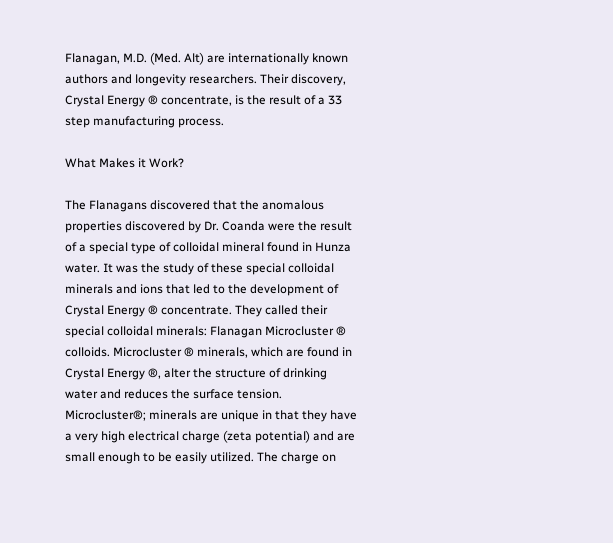Flanagan, M.D. (Med. Alt) are internationally known authors and longevity researchers. Their discovery, Crystal Energy ® concentrate, is the result of a 33 step manufacturing process.

What Makes it Work?

The Flanagans discovered that the anomalous properties discovered by Dr. Coanda were the result of a special type of colloidal mineral found in Hunza water. It was the study of these special colloidal minerals and ions that led to the development of Crystal Energy ® concentrate. They called their special colloidal minerals: Flanagan Microcluster ® colloids. Microcluster ® minerals, which are found in Crystal Energy ®, alter the structure of drinking water and reduces the surface tension. Microcluster®; minerals are unique in that they have a very high electrical charge (zeta potential) and are small enough to be easily utilized. The charge on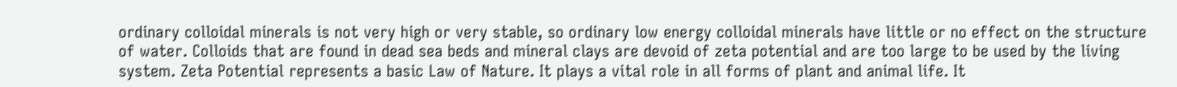ordinary colloidal minerals is not very high or very stable, so ordinary low energy colloidal minerals have little or no effect on the structure of water. Colloids that are found in dead sea beds and mineral clays are devoid of zeta potential and are too large to be used by the living system. Zeta Potential represents a basic Law of Nature. It plays a vital role in all forms of plant and animal life. It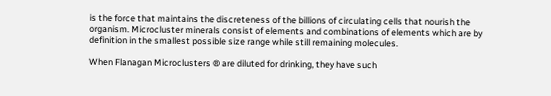is the force that maintains the discreteness of the billions of circulating cells that nourish the organism. Microcluster minerals consist of elements and combinations of elements which are by definition in the smallest possible size range while still remaining molecules.

When Flanagan Microclusters ® are diluted for drinking, they have such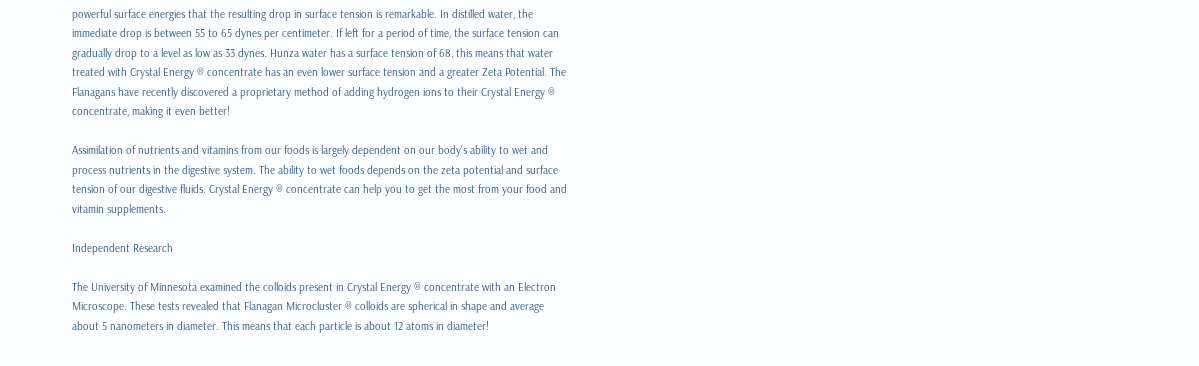powerful surface energies that the resulting drop in surface tension is remarkable. In distilled water, the immediate drop is between 55 to 65 dynes per centimeter. If left for a period of time, the surface tension can gradually drop to a level as low as 33 dynes. Hunza water has a surface tension of 68, this means that water treated with Crystal Energy ® concentrate has an even lower surface tension and a greater Zeta Potential. The Flanagans have recently discovered a proprietary method of adding hydrogen ions to their Crystal Energy ® concentrate, making it even better!

Assimilation of nutrients and vitamins from our foods is largely dependent on our body's ability to wet and process nutrients in the digestive system. The ability to wet foods depends on the zeta potential and surface tension of our digestive fluids. Crystal Energy ® concentrate can help you to get the most from your food and vitamin supplements.

Independent Research

The University of Minnesota examined the colloids present in Crystal Energy ® concentrate with an Electron Microscope. These tests revealed that Flanagan Microcluster ® colloids are spherical in shape and average about 5 nanometers in diameter. This means that each particle is about 12 atoms in diameter!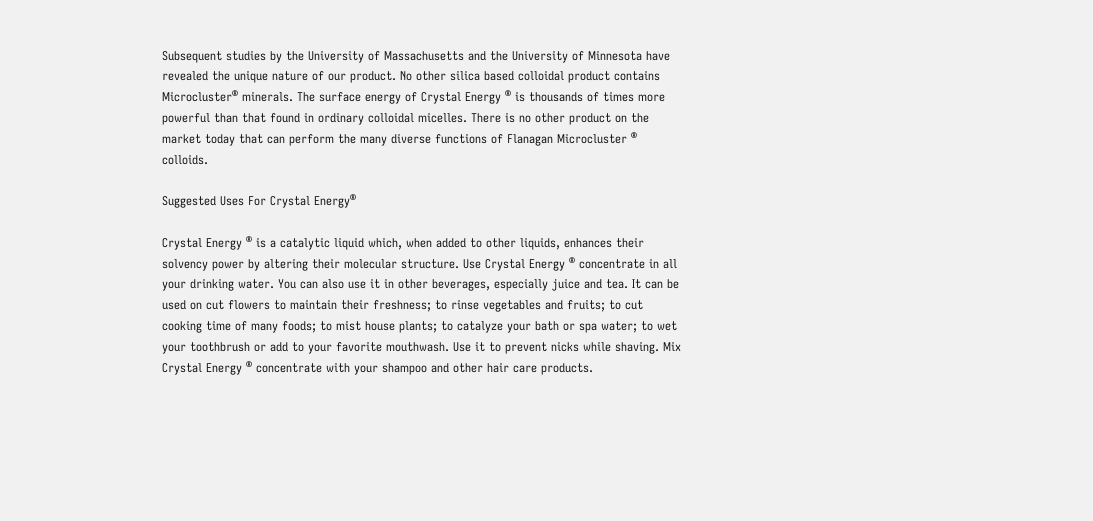Subsequent studies by the University of Massachusetts and the University of Minnesota have revealed the unique nature of our product. No other silica based colloidal product contains Microcluster® minerals. The surface energy of Crystal Energy ® is thousands of times more powerful than that found in ordinary colloidal micelles. There is no other product on the market today that can perform the many diverse functions of Flanagan Microcluster ® colloids.

Suggested Uses For Crystal Energy®

Crystal Energy ® is a catalytic liquid which, when added to other liquids, enhances their solvency power by altering their molecular structure. Use Crystal Energy ® concentrate in all your drinking water. You can also use it in other beverages, especially juice and tea. It can be used on cut flowers to maintain their freshness; to rinse vegetables and fruits; to cut cooking time of many foods; to mist house plants; to catalyze your bath or spa water; to wet your toothbrush or add to your favorite mouthwash. Use it to prevent nicks while shaving. Mix Crystal Energy ® concentrate with your shampoo and other hair care products.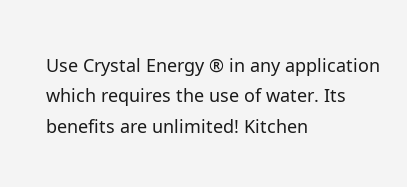Use Crystal Energy ® in any application which requires the use of water. Its benefits are unlimited! Kitchen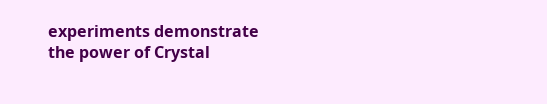experiments demonstrate the power of Crystal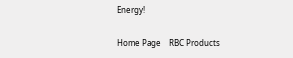Energy!

Home Page    RBC Products